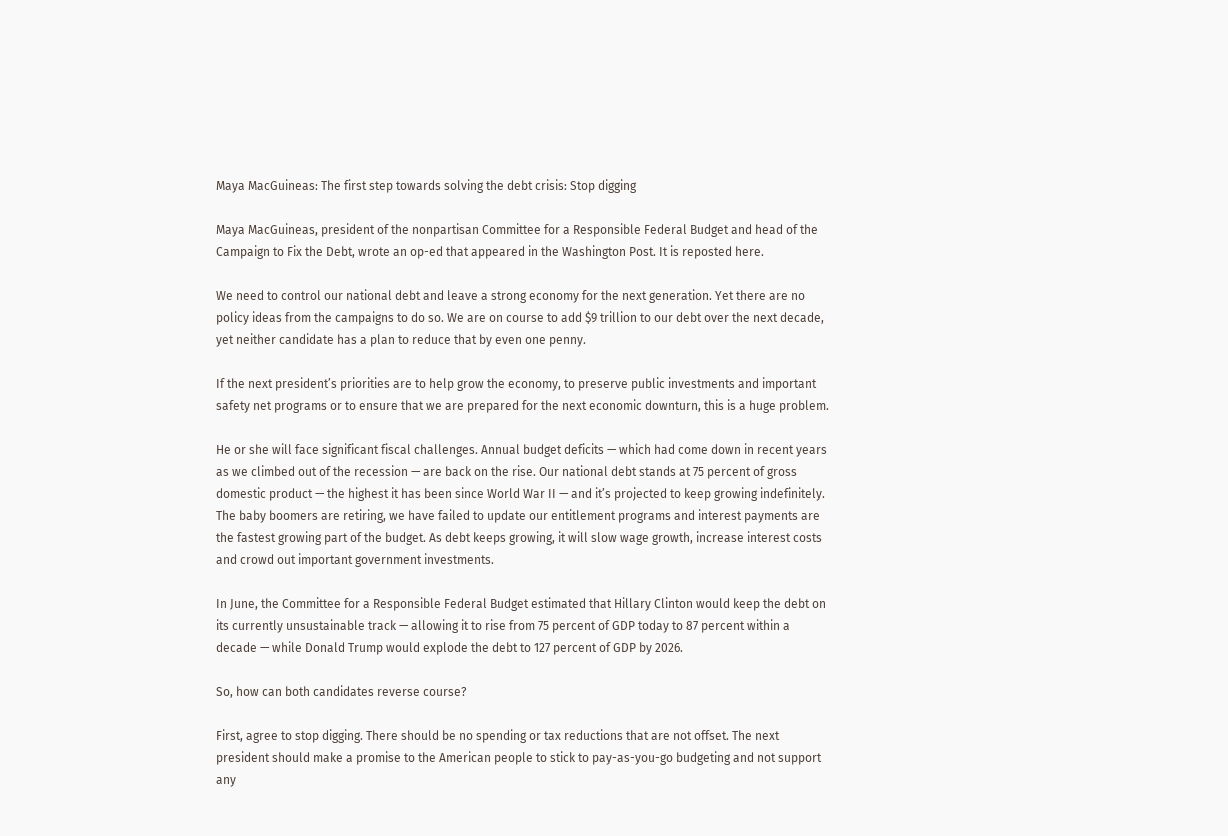Maya MacGuineas: The first step towards solving the debt crisis: Stop digging

Maya MacGuineas, president of the nonpartisan Committee for a Responsible Federal Budget and head of the Campaign to Fix the Debt, wrote an op-ed that appeared in the Washington Post. It is reposted here.

We need to control our national debt and leave a strong economy for the next generation. Yet there are no policy ideas from the campaigns to do so. We are on course to add $9 trillion to our debt over the next decade, yet neither candidate has a plan to reduce that by even one penny.

If the next president’s priorities are to help grow the economy, to preserve public investments and important safety net programs or to ensure that we are prepared for the next economic downturn, this is a huge problem.

He or she will face significant fiscal challenges. Annual budget deficits — which had come down in recent years as we climbed out of the recession — are back on the rise. Our national debt stands at 75 percent of gross domestic product — the highest it has been since World War II — and it’s projected to keep growing indefinitely. The baby boomers are retiring, we have failed to update our entitlement programs and interest payments are the fastest growing part of the budget. As debt keeps growing, it will slow wage growth, increase interest costs and crowd out important government investments.

In June, the Committee for a Responsible Federal Budget estimated that Hillary Clinton would keep the debt on its currently unsustainable track — allowing it to rise from 75 percent of GDP today to 87 percent within a decade — while Donald Trump would explode the debt to 127 percent of GDP by 2026.

So, how can both candidates reverse course?

First, agree to stop digging. There should be no spending or tax reductions that are not offset. The next president should make a promise to the American people to stick to pay-as-you-go budgeting and not support any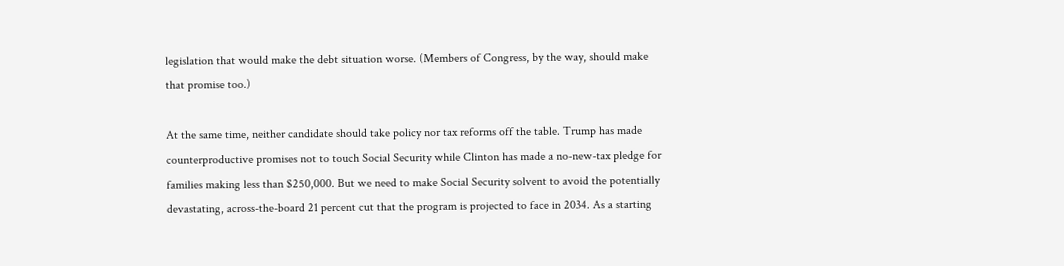legislation that would make the debt situation worse. (Members of Congress, by the way, should make that promise too.)

At the same time, neither candidate should take policy nor tax reforms off the table. Trump has made counterproductive promises not to touch Social Security while Clinton has made a no-new-tax pledge for families making less than $250,000. But we need to make Social Security solvent to avoid the potentially devastating, across-the-board 21 percent cut that the program is projected to face in 2034. As a starting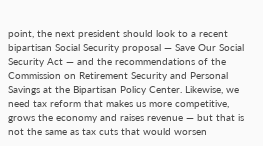point, the next president should look to a recent bipartisan Social Security proposal — Save Our Social Security Act — and the recommendations of the Commission on Retirement Security and Personal Savings at the Bipartisan Policy Center. Likewise, we need tax reform that makes us more competitive, grows the economy and raises revenue — but that is not the same as tax cuts that would worsen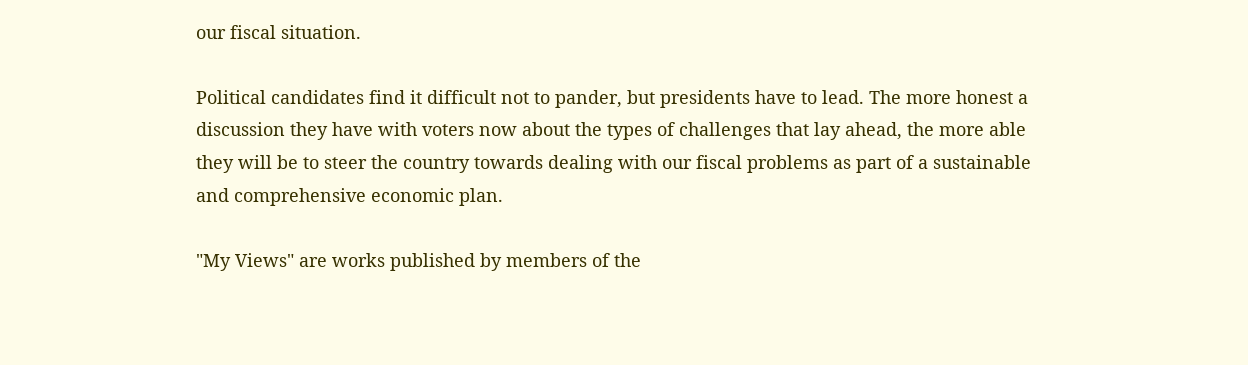our fiscal situation.

Political candidates find it difficult not to pander, but presidents have to lead. The more honest a discussion they have with voters now about the types of challenges that lay ahead, the more able they will be to steer the country towards dealing with our fiscal problems as part of a sustainable and comprehensive economic plan.

"My Views" are works published by members of the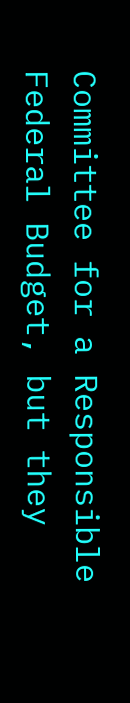Committee for a Responsible Federal Budget, but they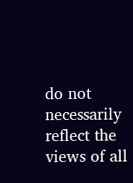do not necessarily reflect the views of all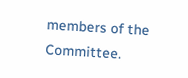members of the Committee.